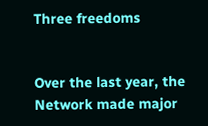Three freedoms


Over the last year, the Network made major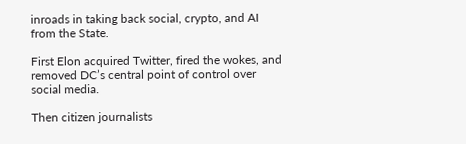inroads in taking back social, crypto, and AI from the State.

First Elon acquired Twitter, fired the wokes, and removed DC’s central point of control over social media.

Then citizen journalists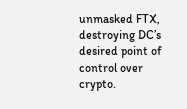unmasked FTX, destroying DC’s desired point of control over crypto.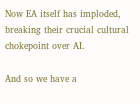Now EA itself has imploded, breaking their crucial cultural chokepoint over AI.

And so we have a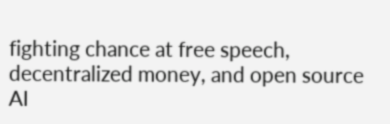fighting chance at free speech, decentralized money, and open source AI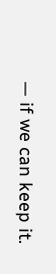— if we can keep it.